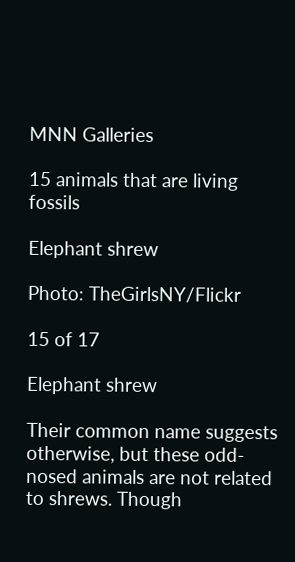MNN Galleries

15 animals that are living fossils

Elephant shrew

Photo: TheGirlsNY/Flickr

15 of 17

Elephant shrew

Their common name suggests otherwise, but these odd-nosed animals are not related to shrews. Though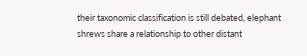their taxonomic classification is still debated, elephant shrews share a relationship to other distant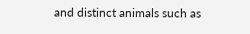and distinct animals such as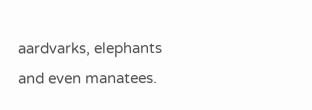aardvarks, elephants and even manatees.